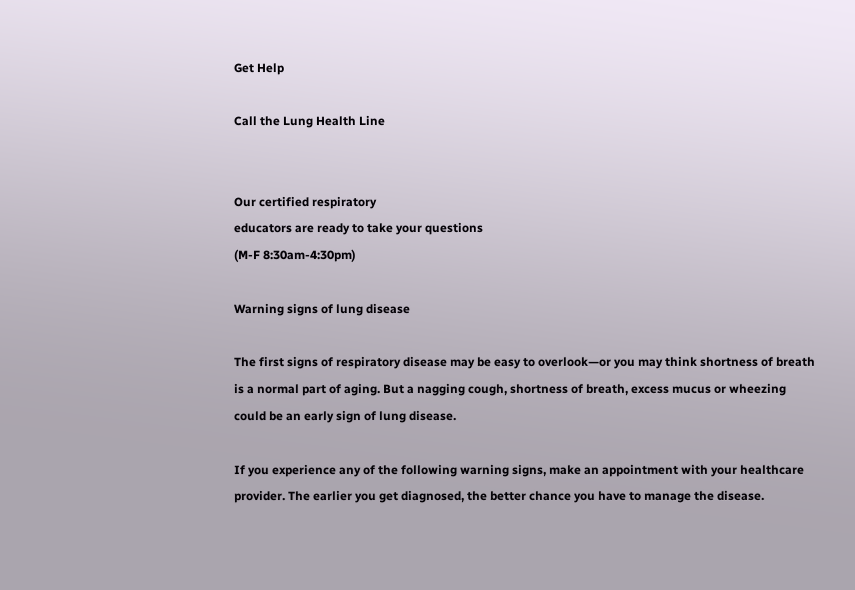Get Help

Call the Lung Health Line


Our certified respiratory
educators are ready to take your questions
(M-F 8:30am-4:30pm)

Warning signs of lung disease

The first signs of respiratory disease may be easy to overlook—or you may think shortness of breath is a normal part of aging. But a nagging cough, shortness of breath, excess mucus or wheezing could be an early sign of lung disease.

If you experience any of the following warning signs, make an appointment with your healthcare provider. The earlier you get diagnosed, the better chance you have to manage the disease.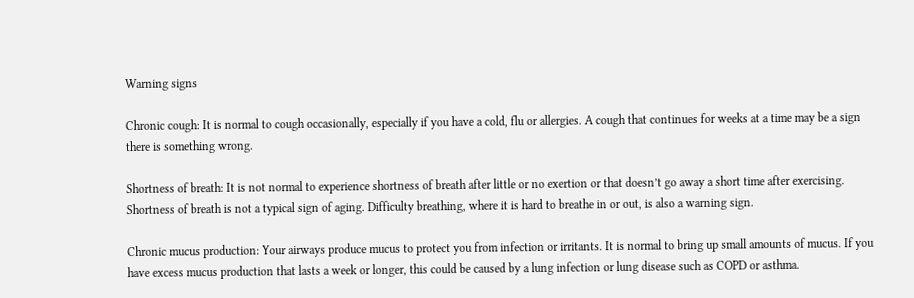Warning signs

Chronic cough: It is normal to cough occasionally, especially if you have a cold, flu or allergies. A cough that continues for weeks at a time may be a sign there is something wrong.

Shortness of breath: It is not normal to experience shortness of breath after little or no exertion or that doesn’t go away a short time after exercising. Shortness of breath is not a typical sign of aging. Difficulty breathing, where it is hard to breathe in or out, is also a warning sign.

Chronic mucus production: Your airways produce mucus to protect you from infection or irritants. It is normal to bring up small amounts of mucus. If you have excess mucus production that lasts a week or longer, this could be caused by a lung infection or lung disease such as COPD or asthma.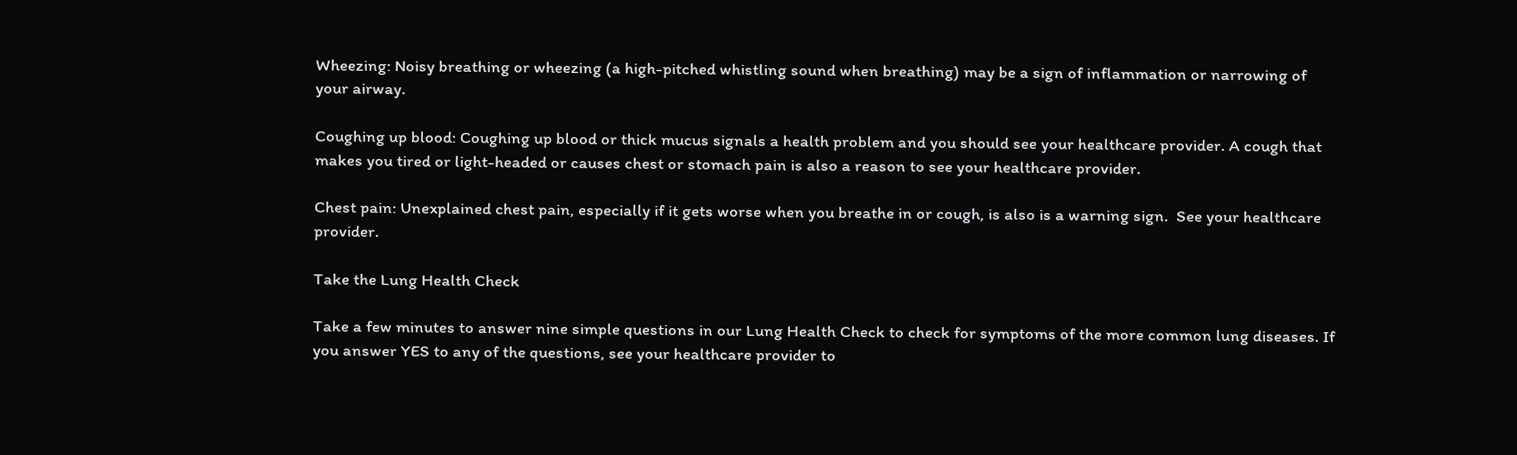Wheezing: Noisy breathing or wheezing (a high-pitched whistling sound when breathing) may be a sign of inflammation or narrowing of your airway.

Coughing up blood: Coughing up blood or thick mucus signals a health problem and you should see your healthcare provider. A cough that makes you tired or light-headed or causes chest or stomach pain is also a reason to see your healthcare provider.

Chest pain: Unexplained chest pain, especially if it gets worse when you breathe in or cough, is also is a warning sign.  See your healthcare provider.

Take the Lung Health Check

Take a few minutes to answer nine simple questions in our Lung Health Check to check for symptoms of the more common lung diseases. If you answer YES to any of the questions, see your healthcare provider to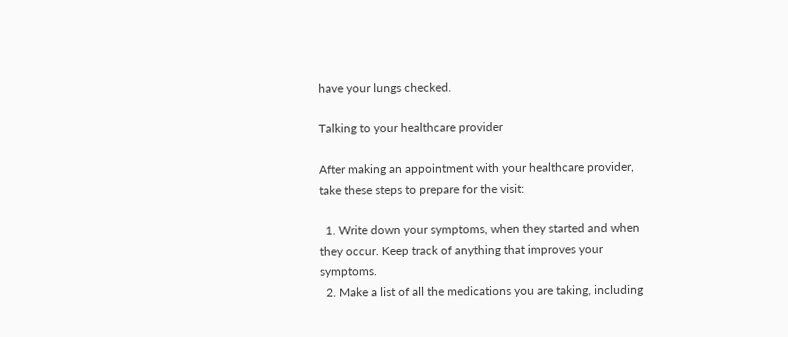have your lungs checked.

Talking to your healthcare provider

After making an appointment with your healthcare provider, take these steps to prepare for the visit:

  1. Write down your symptoms, when they started and when they occur. Keep track of anything that improves your symptoms.
  2. Make a list of all the medications you are taking, including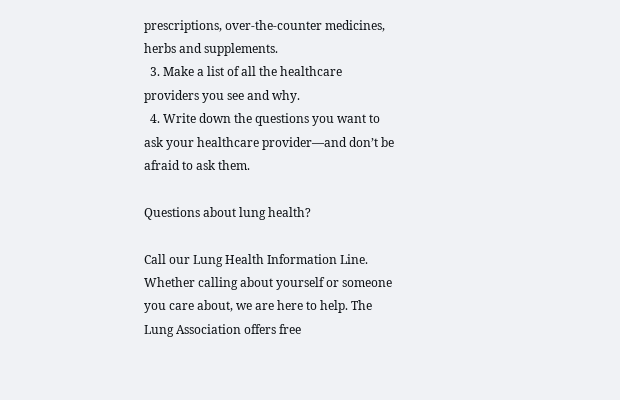prescriptions, over-the-counter medicines, herbs and supplements.
  3. Make a list of all the healthcare providers you see and why.
  4. Write down the questions you want to ask your healthcare provider—and don’t be afraid to ask them.

Questions about lung health?

Call our Lung Health Information Line.  Whether calling about yourself or someone you care about, we are here to help. The Lung Association offers free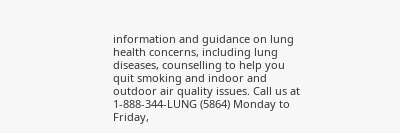information and guidance on lung health concerns, including lung diseases, counselling to help you quit smoking and indoor and outdoor air quality issues. Call us at 1-888-344-LUNG (5864) Monday to Friday,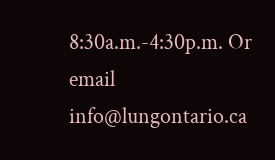8:30a.m.-4:30p.m. Or email info@lungontario.ca